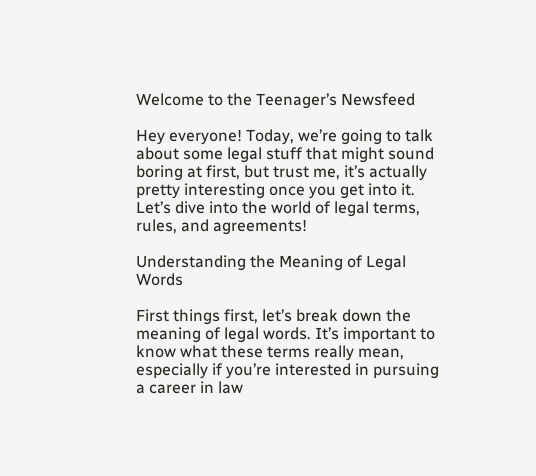Welcome to the Teenager’s Newsfeed

Hey everyone! Today, we’re going to talk about some legal stuff that might sound boring at first, but trust me, it’s actually pretty interesting once you get into it. Let’s dive into the world of legal terms, rules, and agreements!

Understanding the Meaning of Legal Words

First things first, let’s break down the meaning of legal words. It’s important to know what these terms really mean, especially if you’re interested in pursuing a career in law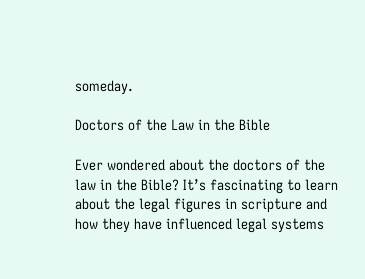someday.

Doctors of the Law in the Bible

Ever wondered about the doctors of the law in the Bible? It’s fascinating to learn about the legal figures in scripture and how they have influenced legal systems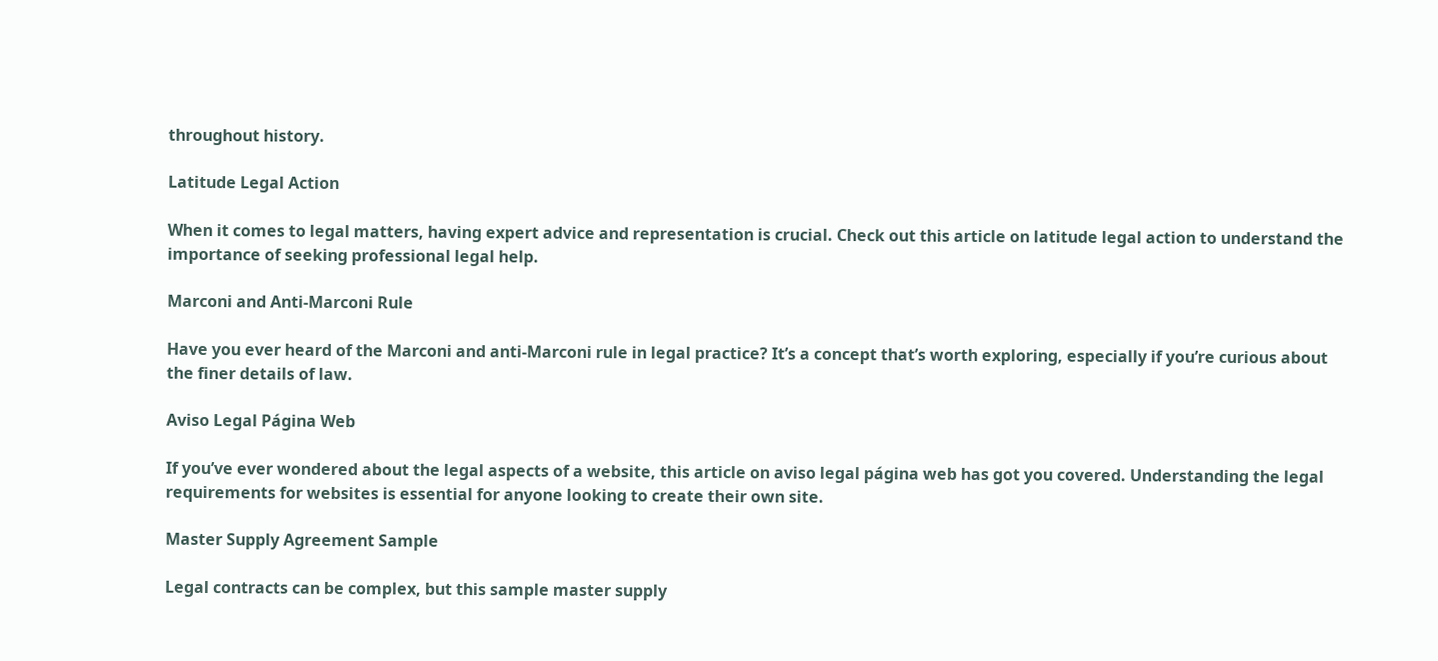throughout history.

Latitude Legal Action

When it comes to legal matters, having expert advice and representation is crucial. Check out this article on latitude legal action to understand the importance of seeking professional legal help.

Marconi and Anti-Marconi Rule

Have you ever heard of the Marconi and anti-Marconi rule in legal practice? It’s a concept that’s worth exploring, especially if you’re curious about the finer details of law.

Aviso Legal Página Web

If you’ve ever wondered about the legal aspects of a website, this article on aviso legal página web has got you covered. Understanding the legal requirements for websites is essential for anyone looking to create their own site.

Master Supply Agreement Sample

Legal contracts can be complex, but this sample master supply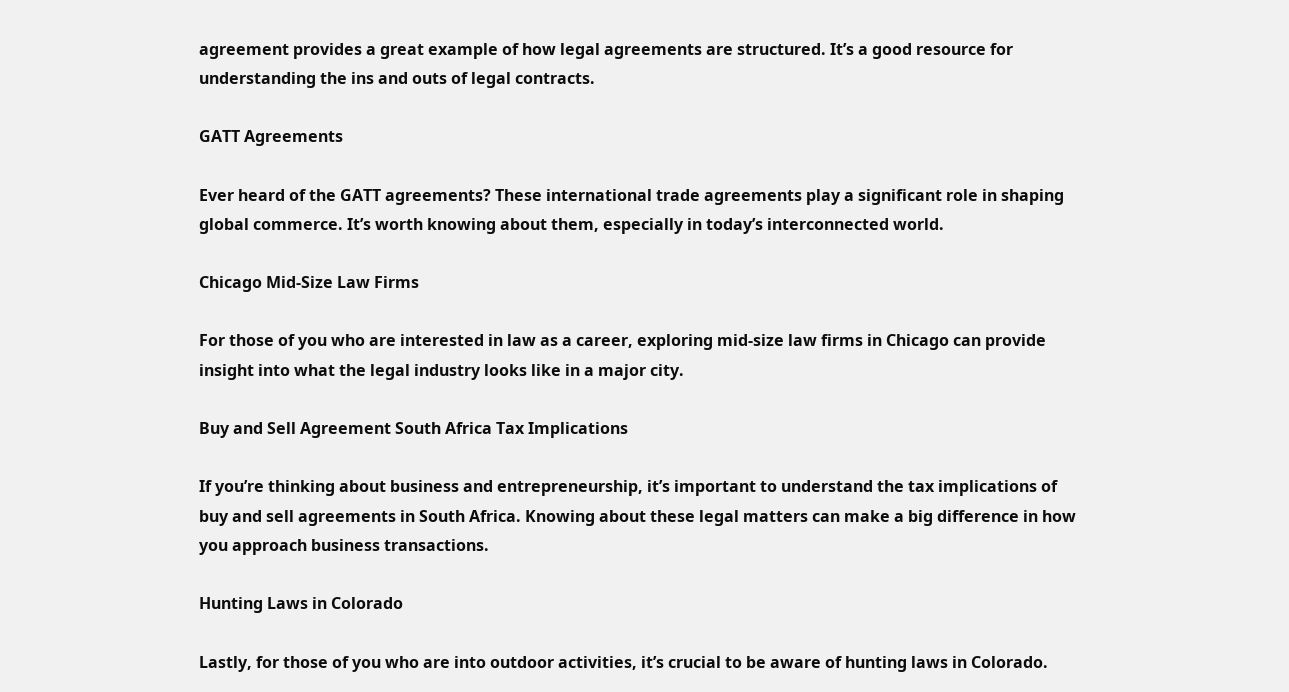agreement provides a great example of how legal agreements are structured. It’s a good resource for understanding the ins and outs of legal contracts.

GATT Agreements

Ever heard of the GATT agreements? These international trade agreements play a significant role in shaping global commerce. It’s worth knowing about them, especially in today’s interconnected world.

Chicago Mid-Size Law Firms

For those of you who are interested in law as a career, exploring mid-size law firms in Chicago can provide insight into what the legal industry looks like in a major city.

Buy and Sell Agreement South Africa Tax Implications

If you’re thinking about business and entrepreneurship, it’s important to understand the tax implications of buy and sell agreements in South Africa. Knowing about these legal matters can make a big difference in how you approach business transactions.

Hunting Laws in Colorado

Lastly, for those of you who are into outdoor activities, it’s crucial to be aware of hunting laws in Colorado.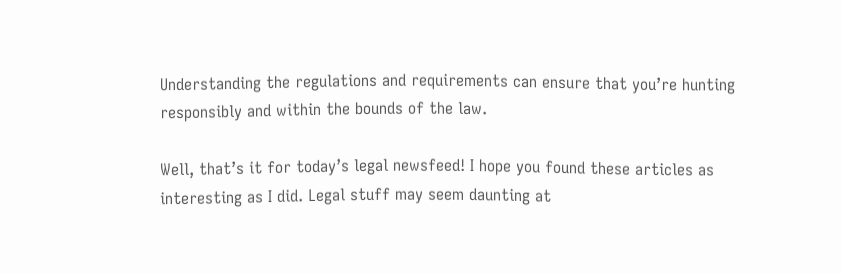Understanding the regulations and requirements can ensure that you’re hunting responsibly and within the bounds of the law.

Well, that’s it for today’s legal newsfeed! I hope you found these articles as interesting as I did. Legal stuff may seem daunting at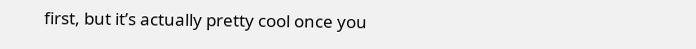first, but it’s actually pretty cool once you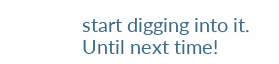start digging into it. Until next time!